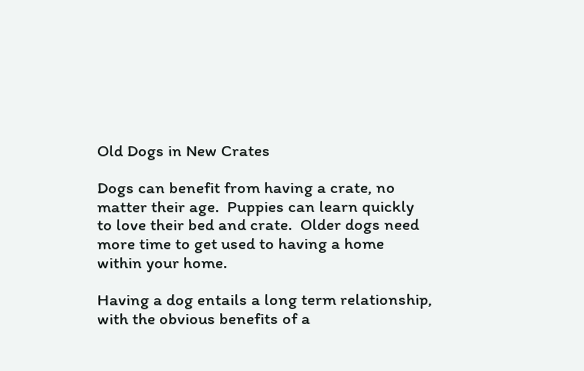Old Dogs in New Crates

Dogs can benefit from having a crate, no matter their age.  Puppies can learn quickly to love their bed and crate.  Older dogs need more time to get used to having a home within your home.

Having a dog entails a long term relationship, with the obvious benefits of a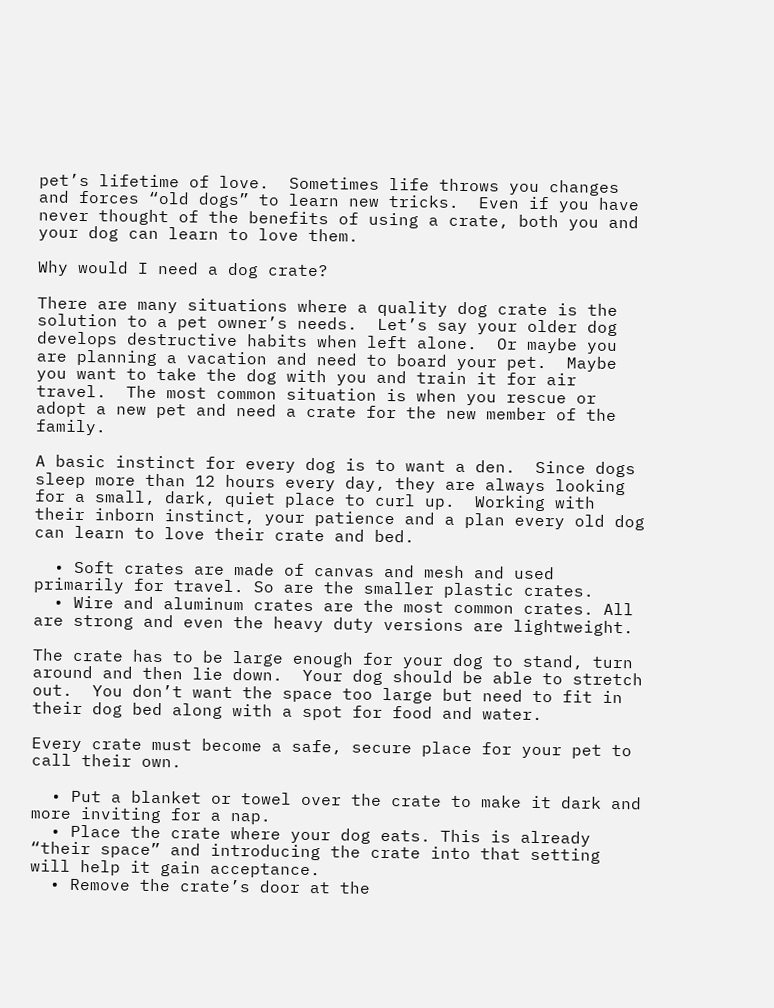pet’s lifetime of love.  Sometimes life throws you changes and forces “old dogs” to learn new tricks.  Even if you have never thought of the benefits of using a crate, both you and your dog can learn to love them.

Why would I need a dog crate?

There are many situations where a quality dog crate is the solution to a pet owner’s needs.  Let’s say your older dog develops destructive habits when left alone.  Or maybe you are planning a vacation and need to board your pet.  Maybe you want to take the dog with you and train it for air travel.  The most common situation is when you rescue or adopt a new pet and need a crate for the new member of the family.

A basic instinct for every dog is to want a den.  Since dogs sleep more than 12 hours every day, they are always looking for a small, dark, quiet place to curl up.  Working with their inborn instinct, your patience and a plan every old dog can learn to love their crate and bed.

  • Soft crates are made of canvas and mesh and used primarily for travel. So are the smaller plastic crates.
  • Wire and aluminum crates are the most common crates. All are strong and even the heavy duty versions are lightweight.

The crate has to be large enough for your dog to stand, turn around and then lie down.  Your dog should be able to stretch out.  You don’t want the space too large but need to fit in their dog bed along with a spot for food and water.

Every crate must become a safe, secure place for your pet to call their own.

  • Put a blanket or towel over the crate to make it dark and more inviting for a nap.
  • Place the crate where your dog eats. This is already “their space” and introducing the crate into that setting will help it gain acceptance.
  • Remove the crate’s door at the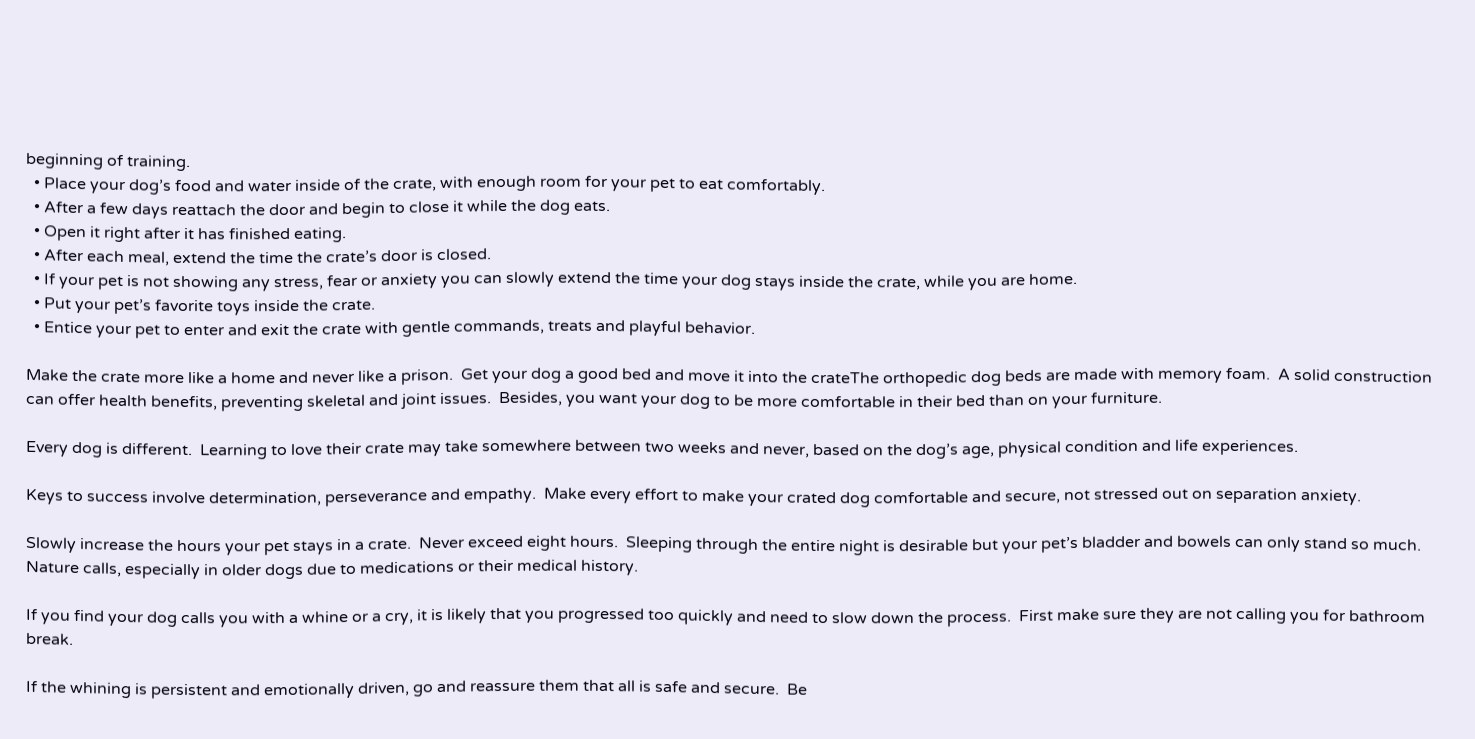beginning of training.
  • Place your dog’s food and water inside of the crate, with enough room for your pet to eat comfortably.
  • After a few days reattach the door and begin to close it while the dog eats.
  • Open it right after it has finished eating.
  • After each meal, extend the time the crate’s door is closed.
  • If your pet is not showing any stress, fear or anxiety you can slowly extend the time your dog stays inside the crate, while you are home.
  • Put your pet’s favorite toys inside the crate.
  • Entice your pet to enter and exit the crate with gentle commands, treats and playful behavior.

Make the crate more like a home and never like a prison.  Get your dog a good bed and move it into the crateThe orthopedic dog beds are made with memory foam.  A solid construction can offer health benefits, preventing skeletal and joint issues.  Besides, you want your dog to be more comfortable in their bed than on your furniture.

Every dog is different.  Learning to love their crate may take somewhere between two weeks and never, based on the dog’s age, physical condition and life experiences.

Keys to success involve determination, perseverance and empathy.  Make every effort to make your crated dog comfortable and secure, not stressed out on separation anxiety.

Slowly increase the hours your pet stays in a crate.  Never exceed eight hours.  Sleeping through the entire night is desirable but your pet’s bladder and bowels can only stand so much.  Nature calls, especially in older dogs due to medications or their medical history.

If you find your dog calls you with a whine or a cry, it is likely that you progressed too quickly and need to slow down the process.  First make sure they are not calling you for bathroom break.

If the whining is persistent and emotionally driven, go and reassure them that all is safe and secure.  Be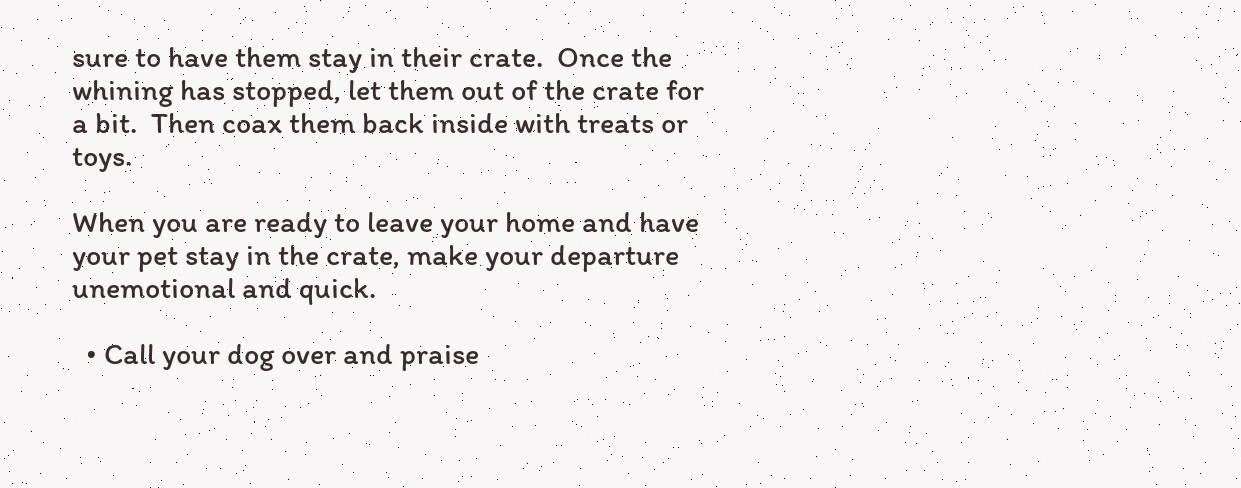sure to have them stay in their crate.  Once the whining has stopped, let them out of the crate for a bit.  Then coax them back inside with treats or toys.

When you are ready to leave your home and have your pet stay in the crate, make your departure unemotional and quick.

  • Call your dog over and praise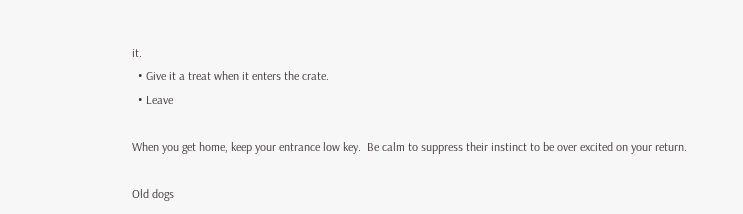it.
  • Give it a treat when it enters the crate.
  • Leave

When you get home, keep your entrance low key.  Be calm to suppress their instinct to be over excited on your return.

Old dogs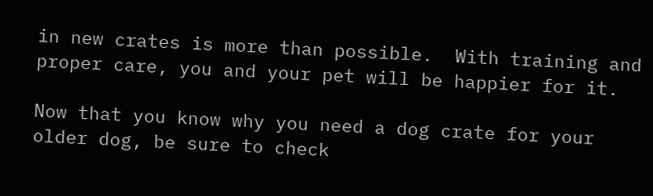in new crates is more than possible.  With training and proper care, you and your pet will be happier for it.

Now that you know why you need a dog crate for your older dog, be sure to check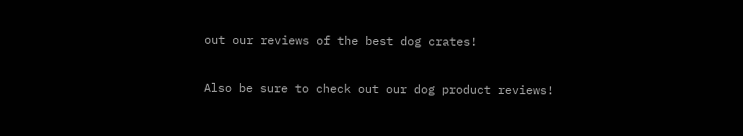out our reviews of the best dog crates!

Also be sure to check out our dog product reviews!